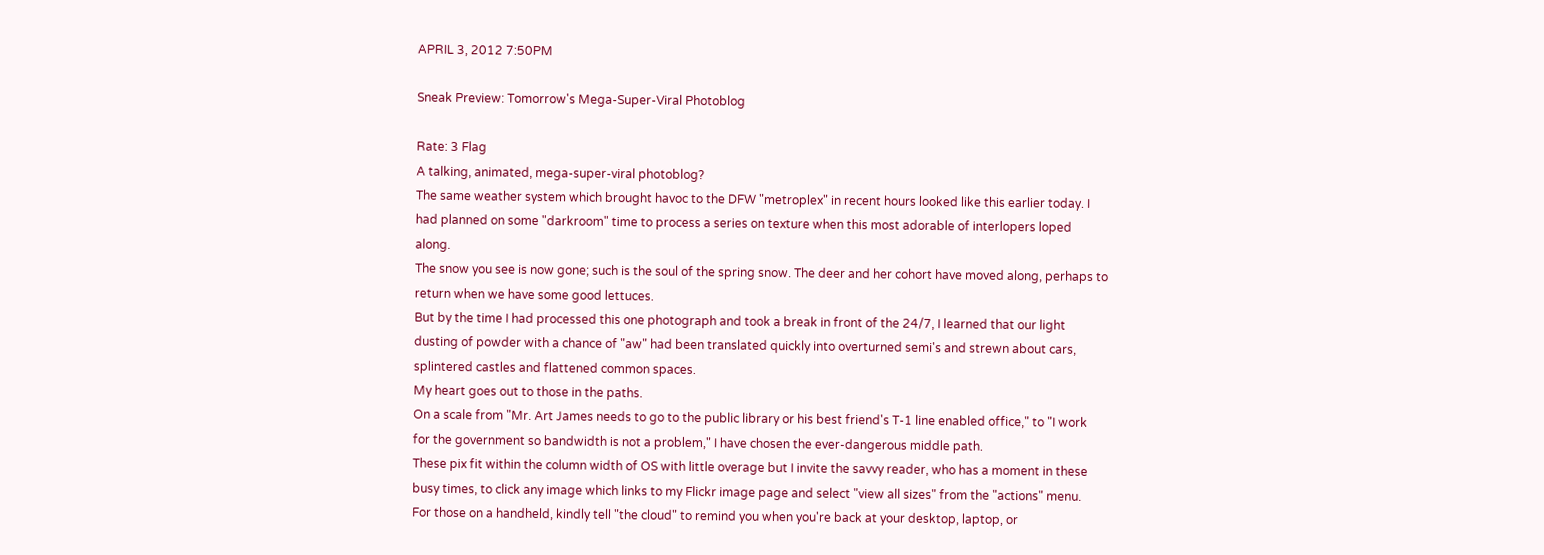APRIL 3, 2012 7:50PM

Sneak Preview: Tomorrow's Mega-Super-Viral Photoblog

Rate: 3 Flag
A talking, animated, mega-super-viral photoblog?
The same weather system which brought havoc to the DFW "metroplex" in recent hours looked like this earlier today. I had planned on some "darkroom" time to process a series on texture when this most adorable of interlopers loped along.
The snow you see is now gone; such is the soul of the spring snow. The deer and her cohort have moved along, perhaps to return when we have some good lettuces.
But by the time I had processed this one photograph and took a break in front of the 24/7, I learned that our light dusting of powder with a chance of "aw" had been translated quickly into overturned semi's and strewn about cars, splintered castles and flattened common spaces.
My heart goes out to those in the paths.
On a scale from "Mr. Art James needs to go to the public library or his best friend's T-1 line enabled office," to "I work for the government so bandwidth is not a problem," I have chosen the ever-dangerous middle path.
These pix fit within the column width of OS with little overage but I invite the savvy reader, who has a moment in these busy times, to click any image which links to my Flickr image page and select "view all sizes" from the "actions" menu.
For those on a handheld, kindly tell "the cloud" to remind you when you're back at your desktop, laptop, or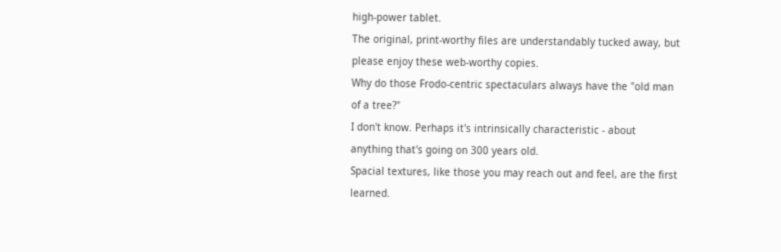high-power tablet.
The original, print-worthy files are understandably tucked away, but please enjoy these web-worthy copies.
Why do those Frodo-centric spectaculars always have the "old man of a tree?"
I don't know. Perhaps it's intrinsically characteristic - about anything that's going on 300 years old.
Spacial textures, like those you may reach out and feel, are the first learned.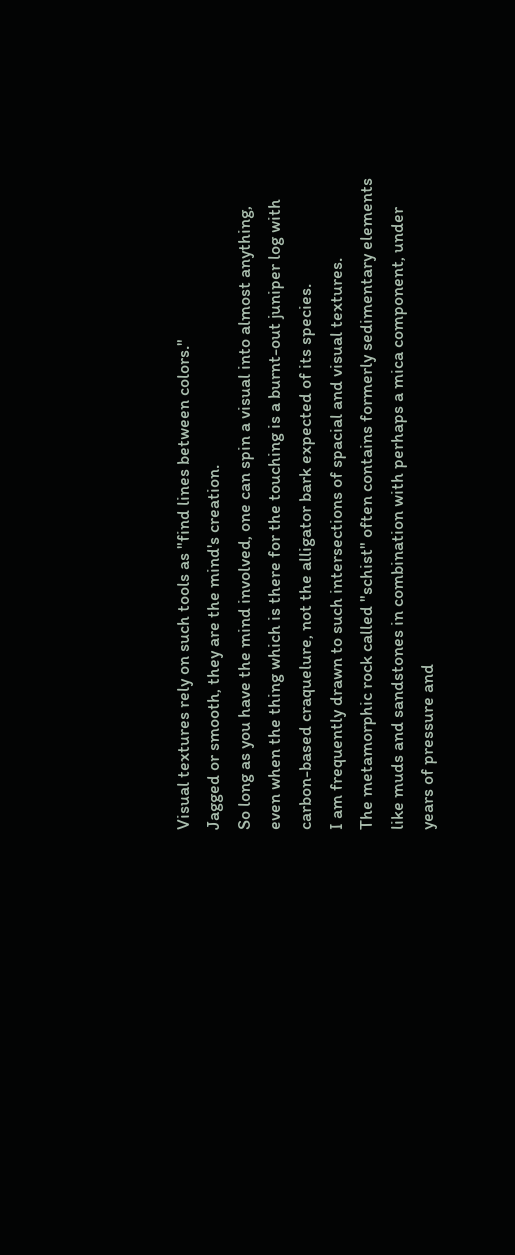Visual textures rely on such tools as "find lines between colors."
Jagged or smooth, they are the mind's creation.
So long as you have the mind involved, one can spin a visual into almost anything, even when the thing which is there for the touching is a burnt-out juniper log with carbon-based craquelure, not the alligator bark expected of its species.
I am frequently drawn to such intersections of spacial and visual textures.
The metamorphic rock called "schist" often contains formerly sedimentary elements like muds and sandstones in combination with perhaps a mica component, under years of pressure and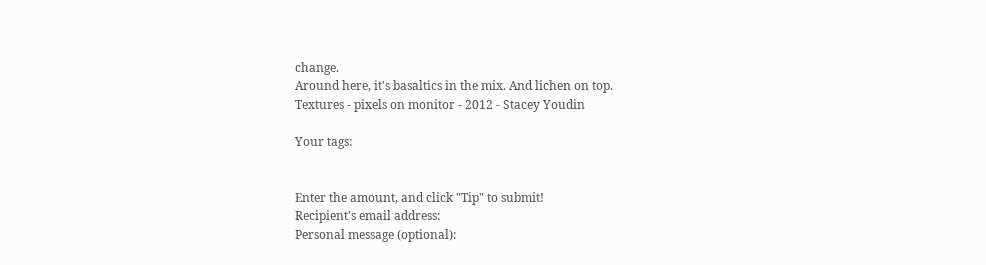change.
Around here, it's basaltics in the mix. And lichen on top.
Textures - pixels on monitor - 2012 - Stacey Youdin

Your tags:


Enter the amount, and click "Tip" to submit!
Recipient's email address:
Personal message (optional):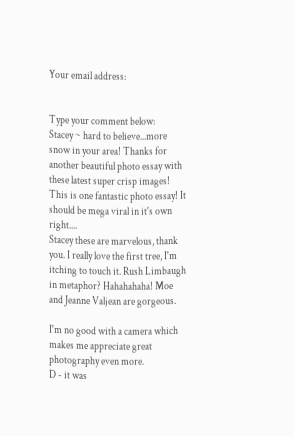Your email address:


Type your comment below:
Stacey ~ hard to believe...more snow in your area! Thanks for another beautiful photo essay with these latest super crisp images!
This is one fantastic photo essay! It should be mega viral in it's own right....
Stacey these are marvelous, thank you. I really love the first tree, I'm itching to touch it. Rush Limbaugh in metaphor? Hahahahaha! Moe and Jeanne Valjean are gorgeous.

I'm no good with a camera which makes me appreciate great photography even more.
D - it was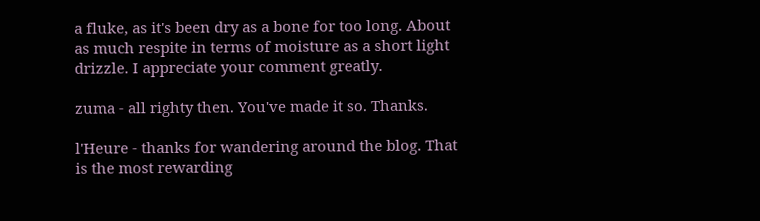a fluke, as it's been dry as a bone for too long. About as much respite in terms of moisture as a short light drizzle. I appreciate your comment greatly.

zuma - all righty then. You've made it so. Thanks.

l'Heure - thanks for wandering around the blog. That is the most rewarding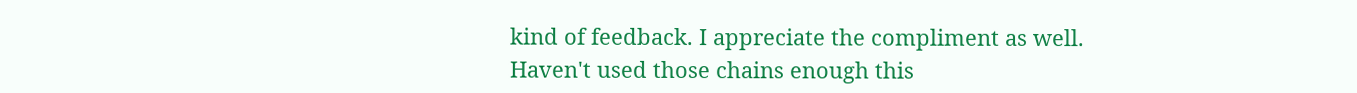kind of feedback. I appreciate the compliment as well.
Haven't used those chains enough this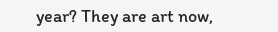year? They are art now,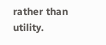rather than utility.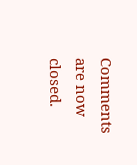Comments are now closed.